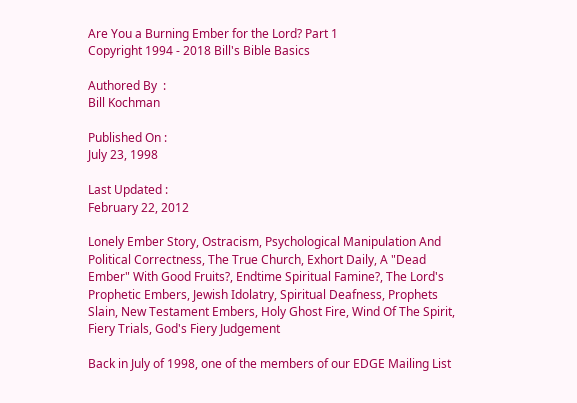Are You a Burning Ember for the Lord? Part 1
Copyright 1994 - 2018 Bill's Bible Basics

Authored By  :
Bill Kochman

Published On :
July 23, 1998

Last Updated :
February 22, 2012

Lonely Ember Story, Ostracism, Psychological Manipulation And Political Correctness, The True Church, Exhort Daily, A "Dead Ember" With Good Fruits?, Endtime Spiritual Famine?, The Lord's Prophetic Embers, Jewish Idolatry, Spiritual Deafness, Prophets Slain, New Testament Embers, Holy Ghost Fire, Wind Of The Spirit, Fiery Trials, God's Fiery Judgement

Back in July of 1998, one of the members of our EDGE Mailing List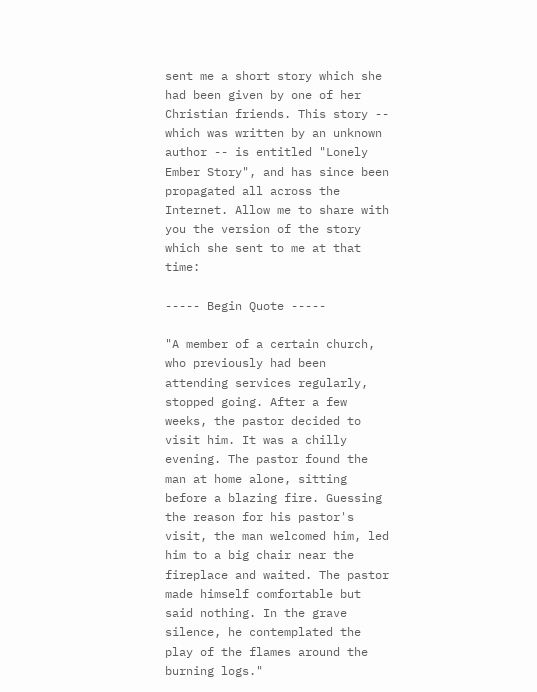sent me a short story which she had been given by one of her Christian friends. This story -- which was written by an unknown author -- is entitled "Lonely Ember Story", and has since been propagated all across the Internet. Allow me to share with you the version of the story which she sent to me at that time:

----- Begin Quote -----

"A member of a certain church, who previously had been attending services regularly, stopped going. After a few weeks, the pastor decided to visit him. It was a chilly evening. The pastor found the man at home alone, sitting before a blazing fire. Guessing the reason for his pastor's visit, the man welcomed him, led him to a big chair near the fireplace and waited. The pastor made himself comfortable but said nothing. In the grave silence, he contemplated the play of the flames around the burning logs."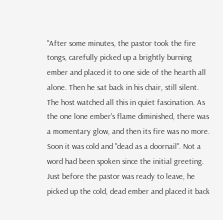"After some minutes, the pastor took the fire tongs, carefully picked up a brightly burning ember and placed it to one side of the hearth all alone. Then he sat back in his chair, still silent. The host watched all this in quiet fascination. As the one lone ember's flame diminished, there was a momentary glow, and then its fire was no more. Soon it was cold and "dead as a doornail". Not a word had been spoken since the initial greeting. Just before the pastor was ready to leave, he picked up the cold, dead ember and placed it back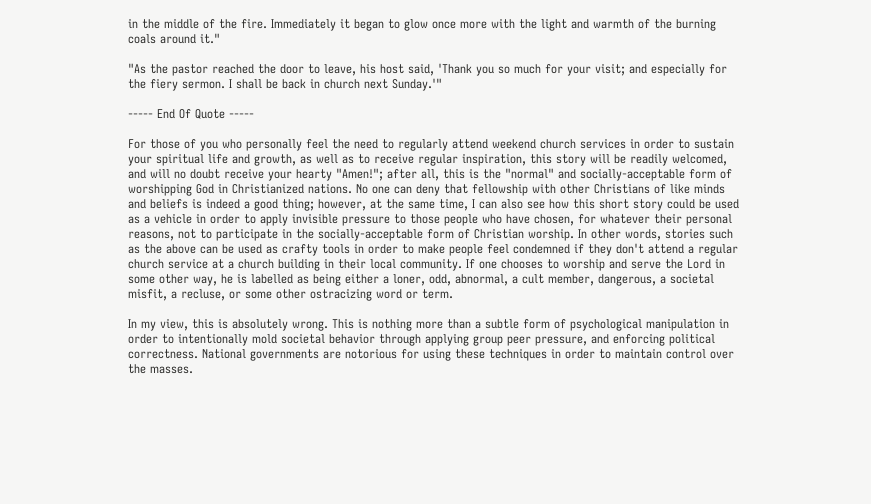in the middle of the fire. Immediately it began to glow once more with the light and warmth of the burning coals around it."

"As the pastor reached the door to leave, his host said, 'Thank you so much for your visit; and especially for the fiery sermon. I shall be back in church next Sunday.'"

----- End Of Quote -----

For those of you who personally feel the need to regularly attend weekend church services in order to sustain your spiritual life and growth, as well as to receive regular inspiration, this story will be readily welcomed, and will no doubt receive your hearty "Amen!"; after all, this is the "normal" and socially-acceptable form of worshipping God in Christianized nations. No one can deny that fellowship with other Christians of like minds and beliefs is indeed a good thing; however, at the same time, I can also see how this short story could be used as a vehicle in order to apply invisible pressure to those people who have chosen, for whatever their personal reasons, not to participate in the socially-acceptable form of Christian worship. In other words, stories such as the above can be used as crafty tools in order to make people feel condemned if they don't attend a regular church service at a church building in their local community. If one chooses to worship and serve the Lord in some other way, he is labelled as being either a loner, odd, abnormal, a cult member, dangerous, a societal misfit, a recluse, or some other ostracizing word or term.

In my view, this is absolutely wrong. This is nothing more than a subtle form of psychological manipulation in order to intentionally mold societal behavior through applying group peer pressure, and enforcing political correctness. National governments are notorious for using these techniques in order to maintain control over the masses.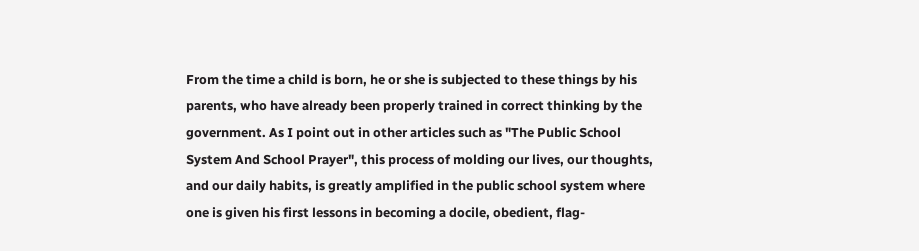From the time a child is born, he or she is subjected to these things by his parents, who have already been properly trained in correct thinking by the government. As I point out in other articles such as "The Public School System And School Prayer", this process of molding our lives, our thoughts, and our daily habits, is greatly amplified in the public school system where one is given his first lessons in becoming a docile, obedient, flag-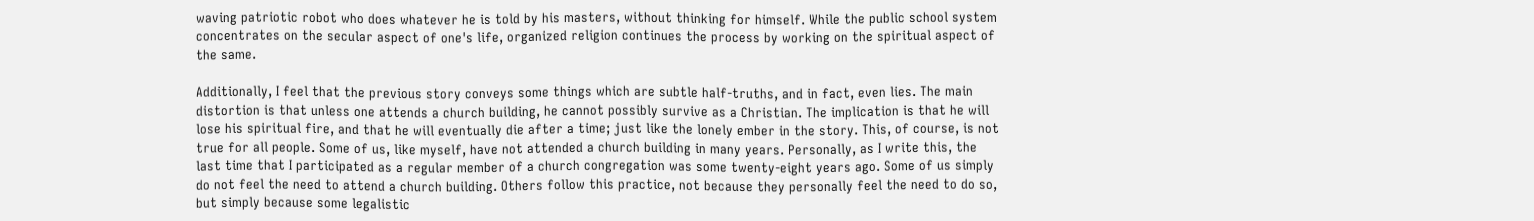waving patriotic robot who does whatever he is told by his masters, without thinking for himself. While the public school system concentrates on the secular aspect of one's life, organized religion continues the process by working on the spiritual aspect of the same.

Additionally, I feel that the previous story conveys some things which are subtle half-truths, and in fact, even lies. The main distortion is that unless one attends a church building, he cannot possibly survive as a Christian. The implication is that he will lose his spiritual fire, and that he will eventually die after a time; just like the lonely ember in the story. This, of course, is not true for all people. Some of us, like myself, have not attended a church building in many years. Personally, as I write this, the last time that I participated as a regular member of a church congregation was some twenty-eight years ago. Some of us simply do not feel the need to attend a church building. Others follow this practice, not because they personally feel the need to do so, but simply because some legalistic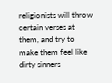religionists will throw certain verses at them, and try to make them feel like dirty sinners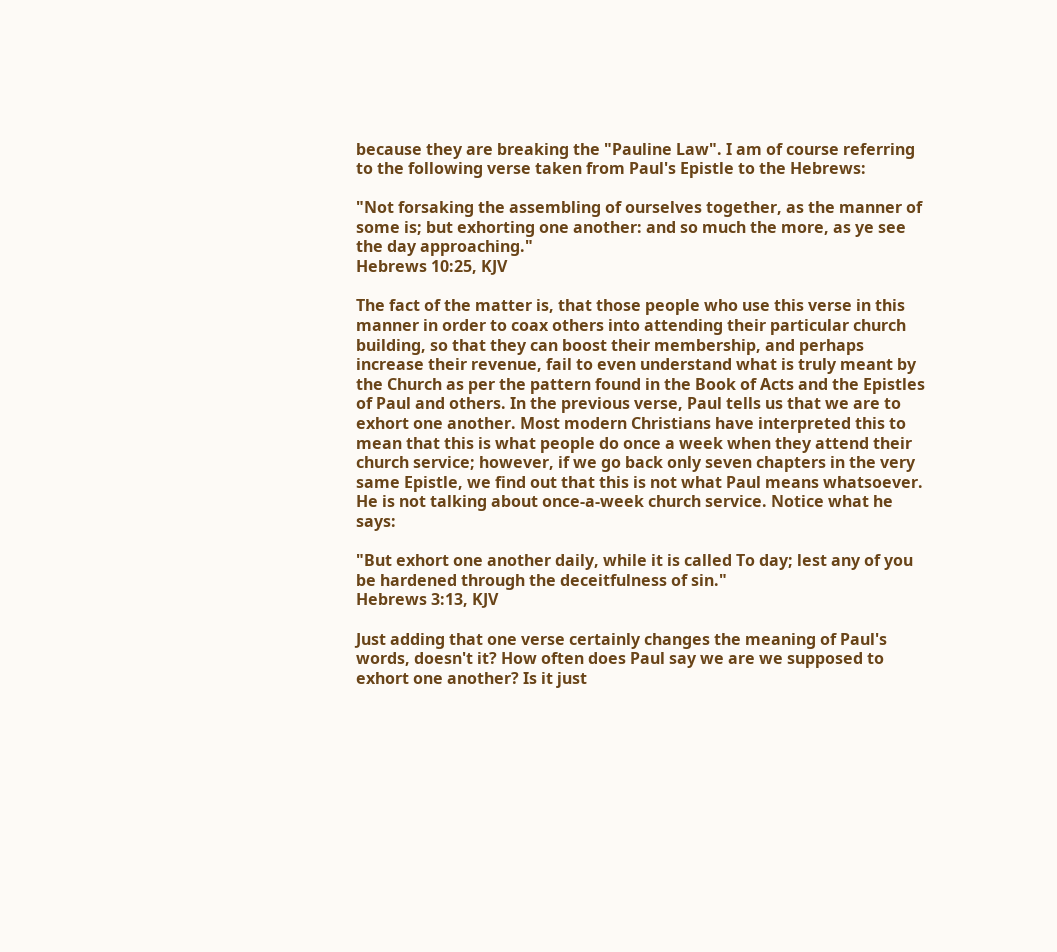because they are breaking the "Pauline Law". I am of course referring to the following verse taken from Paul's Epistle to the Hebrews:

"Not forsaking the assembling of ourselves together, as the manner of some is; but exhorting one another: and so much the more, as ye see the day approaching."
Hebrews 10:25, KJV

The fact of the matter is, that those people who use this verse in this manner in order to coax others into attending their particular church building, so that they can boost their membership, and perhaps increase their revenue, fail to even understand what is truly meant by the Church as per the pattern found in the Book of Acts and the Epistles of Paul and others. In the previous verse, Paul tells us that we are to exhort one another. Most modern Christians have interpreted this to mean that this is what people do once a week when they attend their church service; however, if we go back only seven chapters in the very same Epistle, we find out that this is not what Paul means whatsoever. He is not talking about once-a-week church service. Notice what he says:

"But exhort one another daily, while it is called To day; lest any of you be hardened through the deceitfulness of sin."
Hebrews 3:13, KJV

Just adding that one verse certainly changes the meaning of Paul's words, doesn't it? How often does Paul say we are we supposed to exhort one another? Is it just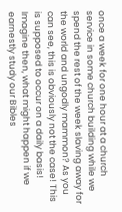once a week for one hour at a church service in some church building while we spend the rest of the week slaving away for the world and ungodly mammon? As you can see, this is obviously not the case! This is supposed to occur on a daily basis! Imagine then, what might happen if we earnestly study our Bibles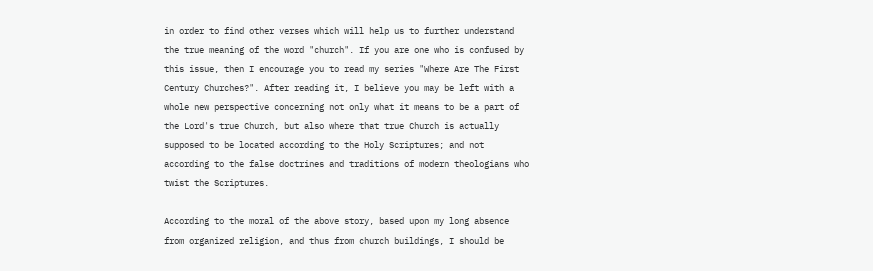in order to find other verses which will help us to further understand the true meaning of the word "church". If you are one who is confused by this issue, then I encourage you to read my series "Where Are The First Century Churches?". After reading it, I believe you may be left with a whole new perspective concerning not only what it means to be a part of the Lord's true Church, but also where that true Church is actually supposed to be located according to the Holy Scriptures; and not according to the false doctrines and traditions of modern theologians who twist the Scriptures.

According to the moral of the above story, based upon my long absence from organized religion, and thus from church buildings, I should be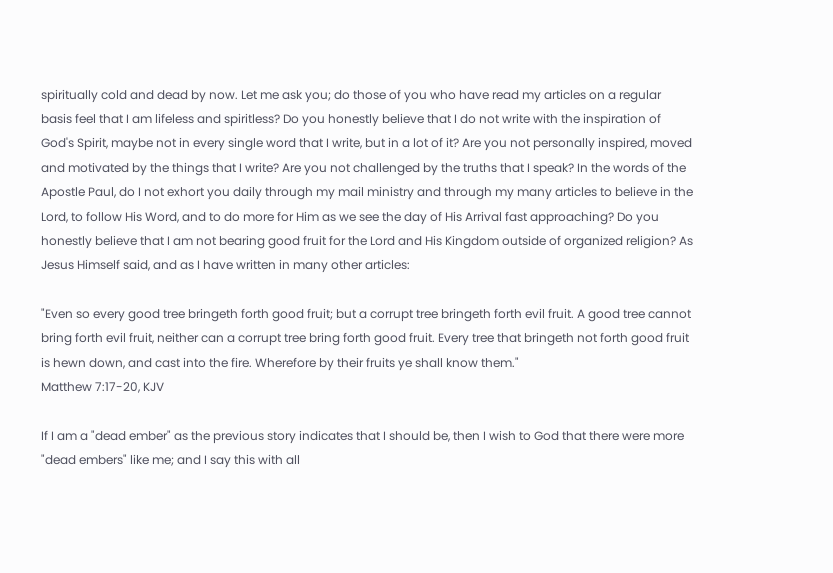spiritually cold and dead by now. Let me ask you; do those of you who have read my articles on a regular basis feel that I am lifeless and spiritless? Do you honestly believe that I do not write with the inspiration of God's Spirit, maybe not in every single word that I write, but in a lot of it? Are you not personally inspired, moved and motivated by the things that I write? Are you not challenged by the truths that I speak? In the words of the Apostle Paul, do I not exhort you daily through my mail ministry and through my many articles to believe in the Lord, to follow His Word, and to do more for Him as we see the day of His Arrival fast approaching? Do you honestly believe that I am not bearing good fruit for the Lord and His Kingdom outside of organized religion? As Jesus Himself said, and as I have written in many other articles:

"Even so every good tree bringeth forth good fruit; but a corrupt tree bringeth forth evil fruit. A good tree cannot bring forth evil fruit, neither can a corrupt tree bring forth good fruit. Every tree that bringeth not forth good fruit is hewn down, and cast into the fire. Wherefore by their fruits ye shall know them."
Matthew 7:17-20, KJV

If I am a "dead ember" as the previous story indicates that I should be, then I wish to God that there were more "dead embers" like me; and I say this with all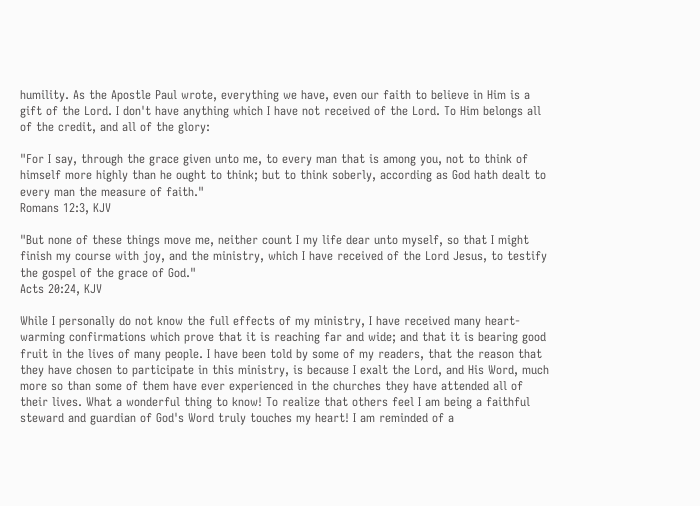humility. As the Apostle Paul wrote, everything we have, even our faith to believe in Him is a gift of the Lord. I don't have anything which I have not received of the Lord. To Him belongs all of the credit, and all of the glory:

"For I say, through the grace given unto me, to every man that is among you, not to think of himself more highly than he ought to think; but to think soberly, according as God hath dealt to every man the measure of faith."
Romans 12:3, KJV

"But none of these things move me, neither count I my life dear unto myself, so that I might finish my course with joy, and the ministry, which I have received of the Lord Jesus, to testify the gospel of the grace of God."
Acts 20:24, KJV

While I personally do not know the full effects of my ministry, I have received many heart-warming confirmations which prove that it is reaching far and wide; and that it is bearing good fruit in the lives of many people. I have been told by some of my readers, that the reason that they have chosen to participate in this ministry, is because I exalt the Lord, and His Word, much more so than some of them have ever experienced in the churches they have attended all of their lives. What a wonderful thing to know! To realize that others feel I am being a faithful steward and guardian of God's Word truly touches my heart! I am reminded of a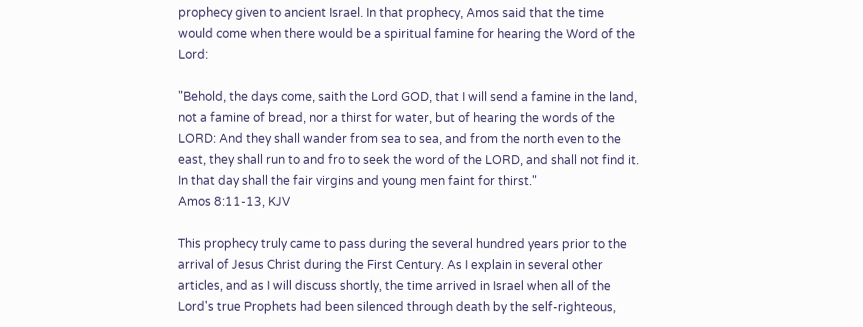prophecy given to ancient Israel. In that prophecy, Amos said that the time would come when there would be a spiritual famine for hearing the Word of the Lord:

"Behold, the days come, saith the Lord GOD, that I will send a famine in the land, not a famine of bread, nor a thirst for water, but of hearing the words of the LORD: And they shall wander from sea to sea, and from the north even to the east, they shall run to and fro to seek the word of the LORD, and shall not find it. In that day shall the fair virgins and young men faint for thirst."
Amos 8:11-13, KJV

This prophecy truly came to pass during the several hundred years prior to the arrival of Jesus Christ during the First Century. As I explain in several other articles, and as I will discuss shortly, the time arrived in Israel when all of the Lord's true Prophets had been silenced through death by the self-righteous,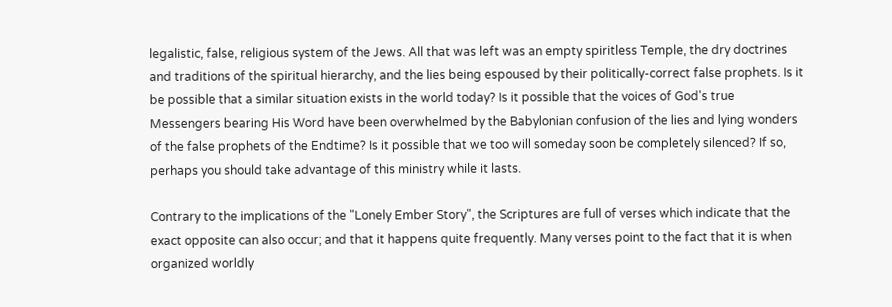legalistic, false, religious system of the Jews. All that was left was an empty spiritless Temple, the dry doctrines and traditions of the spiritual hierarchy, and the lies being espoused by their politically-correct false prophets. Is it be possible that a similar situation exists in the world today? Is it possible that the voices of God's true Messengers bearing His Word have been overwhelmed by the Babylonian confusion of the lies and lying wonders of the false prophets of the Endtime? Is it possible that we too will someday soon be completely silenced? If so, perhaps you should take advantage of this ministry while it lasts.

Contrary to the implications of the "Lonely Ember Story", the Scriptures are full of verses which indicate that the exact opposite can also occur; and that it happens quite frequently. Many verses point to the fact that it is when organized worldly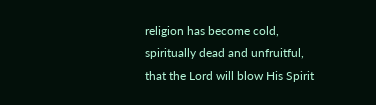religion has become cold, spiritually dead and unfruitful, that the Lord will blow His Spirit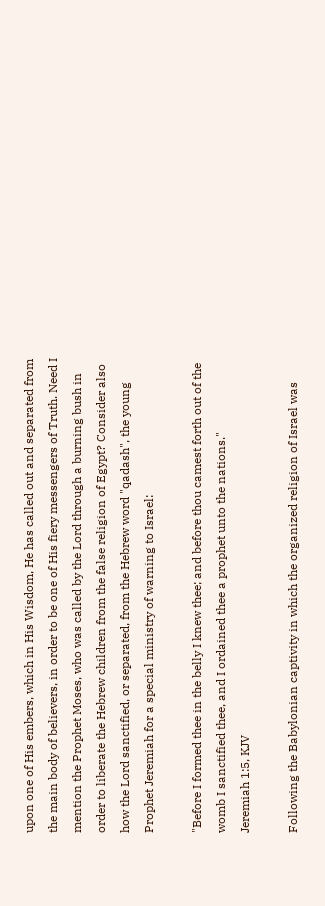upon one of His embers, which in His Wisdom, He has called out and separated from the main body of believers, in order to be one of His fiery messengers of Truth. Need I mention the Prophet Moses, who was called by the Lord through a burning bush in order to liberate the Hebrew children from the false religion of Egypt? Consider also how the Lord sanctified, or separated, from the Hebrew word "qadash", the young Prophet Jeremiah for a special ministry of warning to Israel:

"Before I formed thee in the belly I knew thee; and before thou camest forth out of the womb I sanctified thee, and I ordained thee a prophet unto the nations."
Jeremiah 1:5, KJV

Following the Babylonian captivity in which the organized religion of Israel was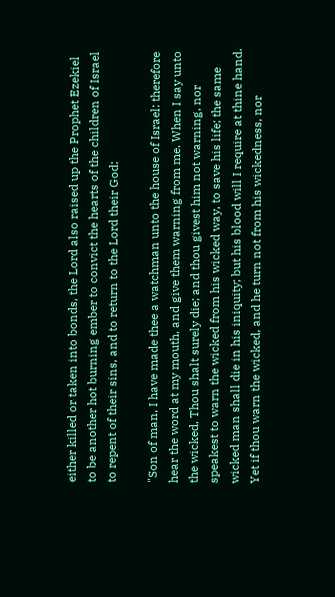either killed or taken into bonds, the Lord also raised up the Prophet Ezekiel to be another hot burning ember to convict the hearts of the children of Israel to repent of their sins, and to return to the Lord their God:

"Son of man, I have made thee a watchman unto the house of Israel: therefore hear the word at my mouth, and give them warning from me. When I say unto the wicked, Thou shalt surely die; and thou givest him not warning, nor speakest to warn the wicked from his wicked way, to save his life; the same wicked man shall die in his iniquity; but his blood will I require at thine hand. Yet if thou warn the wicked, and he turn not from his wickedness, nor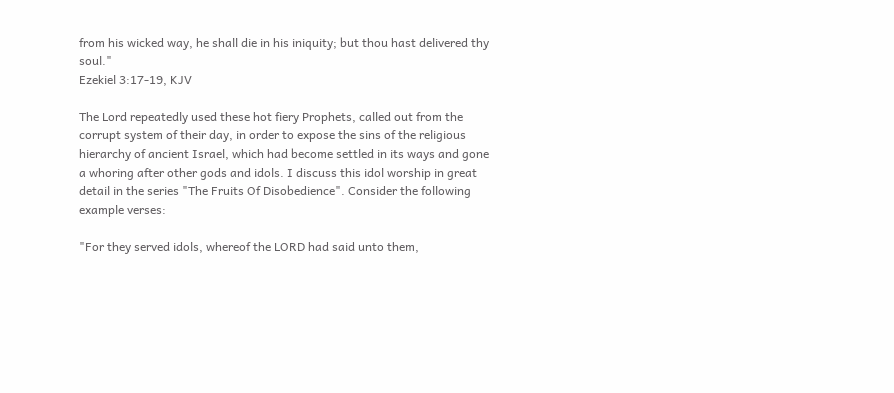from his wicked way, he shall die in his iniquity; but thou hast delivered thy soul."
Ezekiel 3:17-19, KJV

The Lord repeatedly used these hot fiery Prophets, called out from the corrupt system of their day, in order to expose the sins of the religious hierarchy of ancient Israel, which had become settled in its ways and gone a whoring after other gods and idols. I discuss this idol worship in great detail in the series "The Fruits Of Disobedience". Consider the following example verses:

"For they served idols, whereof the LORD had said unto them,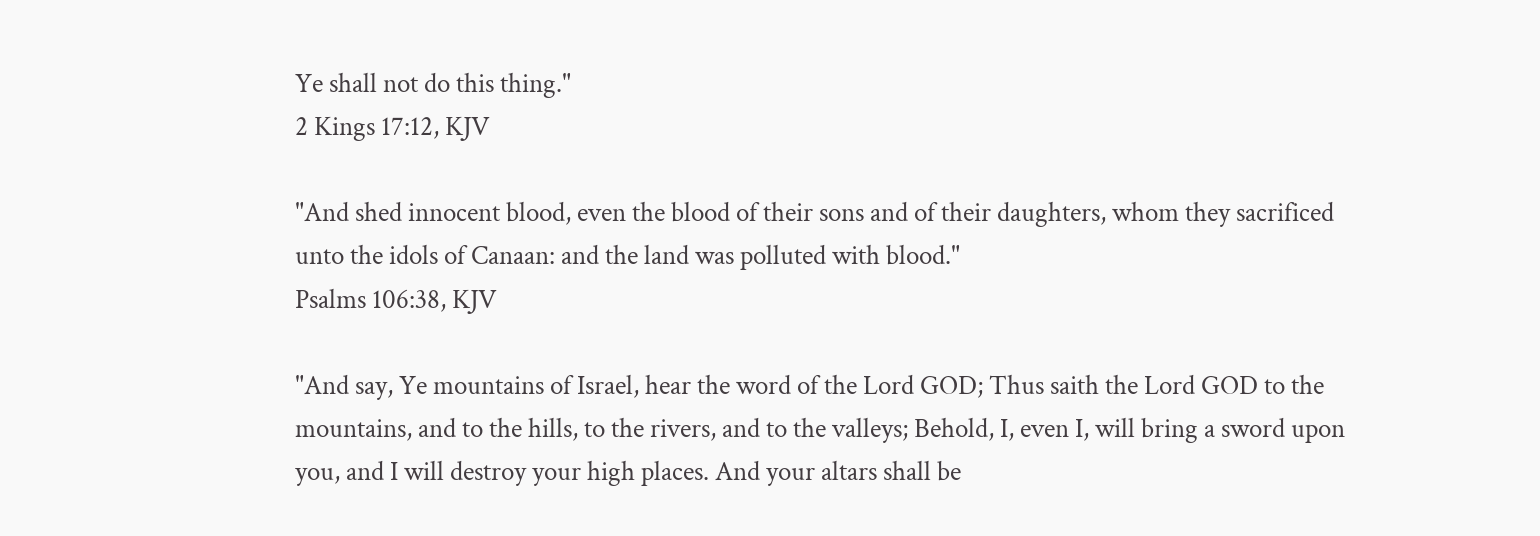Ye shall not do this thing."
2 Kings 17:12, KJV

"And shed innocent blood, even the blood of their sons and of their daughters, whom they sacrificed unto the idols of Canaan: and the land was polluted with blood."
Psalms 106:38, KJV

"And say, Ye mountains of Israel, hear the word of the Lord GOD; Thus saith the Lord GOD to the mountains, and to the hills, to the rivers, and to the valleys; Behold, I, even I, will bring a sword upon you, and I will destroy your high places. And your altars shall be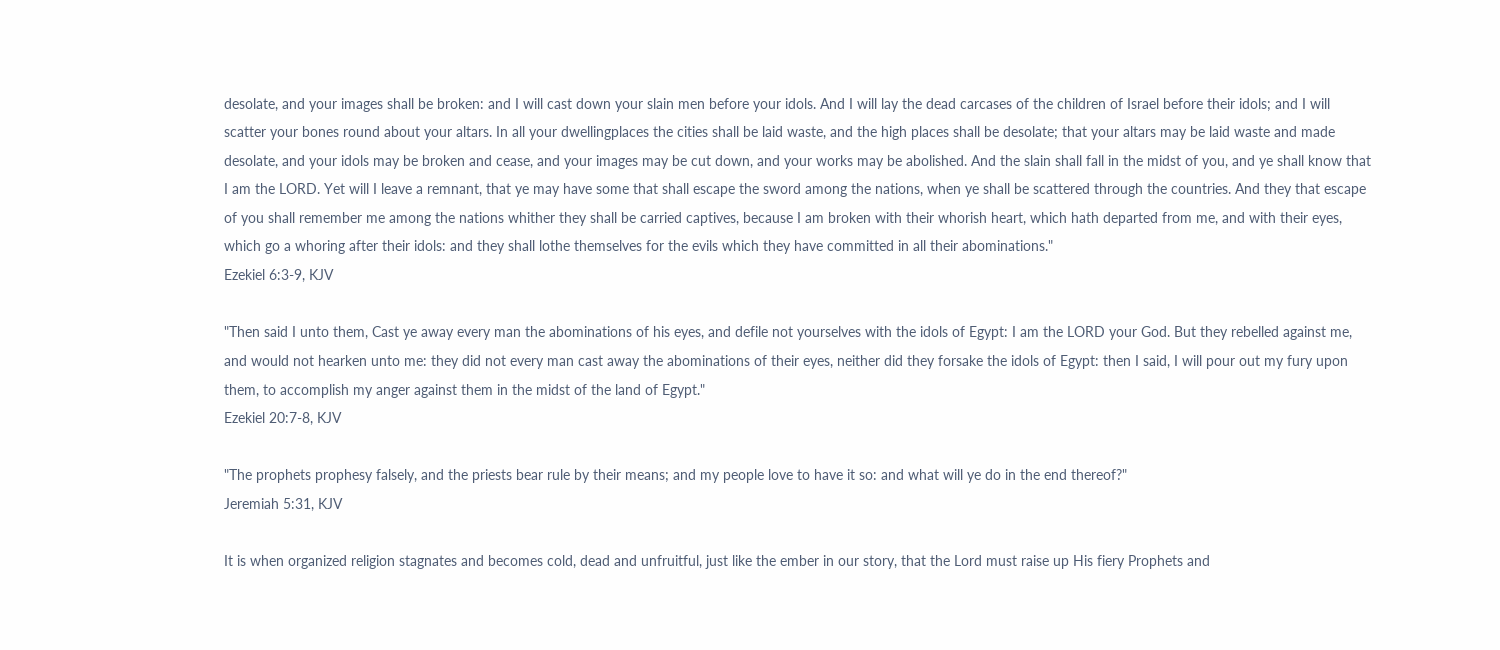desolate, and your images shall be broken: and I will cast down your slain men before your idols. And I will lay the dead carcases of the children of Israel before their idols; and I will scatter your bones round about your altars. In all your dwellingplaces the cities shall be laid waste, and the high places shall be desolate; that your altars may be laid waste and made desolate, and your idols may be broken and cease, and your images may be cut down, and your works may be abolished. And the slain shall fall in the midst of you, and ye shall know that I am the LORD. Yet will I leave a remnant, that ye may have some that shall escape the sword among the nations, when ye shall be scattered through the countries. And they that escape of you shall remember me among the nations whither they shall be carried captives, because I am broken with their whorish heart, which hath departed from me, and with their eyes, which go a whoring after their idols: and they shall lothe themselves for the evils which they have committed in all their abominations."
Ezekiel 6:3-9, KJV

"Then said I unto them, Cast ye away every man the abominations of his eyes, and defile not yourselves with the idols of Egypt: I am the LORD your God. But they rebelled against me, and would not hearken unto me: they did not every man cast away the abominations of their eyes, neither did they forsake the idols of Egypt: then I said, I will pour out my fury upon them, to accomplish my anger against them in the midst of the land of Egypt."
Ezekiel 20:7-8, KJV

"The prophets prophesy falsely, and the priests bear rule by their means; and my people love to have it so: and what will ye do in the end thereof?"
Jeremiah 5:31, KJV

It is when organized religion stagnates and becomes cold, dead and unfruitful, just like the ember in our story, that the Lord must raise up His fiery Prophets and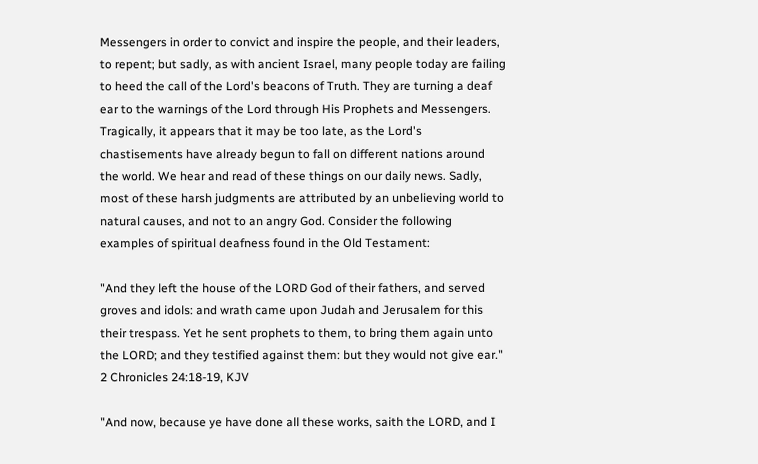Messengers in order to convict and inspire the people, and their leaders, to repent; but sadly, as with ancient Israel, many people today are failing to heed the call of the Lord's beacons of Truth. They are turning a deaf ear to the warnings of the Lord through His Prophets and Messengers. Tragically, it appears that it may be too late, as the Lord's chastisements have already begun to fall on different nations around the world. We hear and read of these things on our daily news. Sadly, most of these harsh judgments are attributed by an unbelieving world to natural causes, and not to an angry God. Consider the following examples of spiritual deafness found in the Old Testament:

"And they left the house of the LORD God of their fathers, and served groves and idols: and wrath came upon Judah and Jerusalem for this their trespass. Yet he sent prophets to them, to bring them again unto the LORD; and they testified against them: but they would not give ear."
2 Chronicles 24:18-19, KJV

"And now, because ye have done all these works, saith the LORD, and I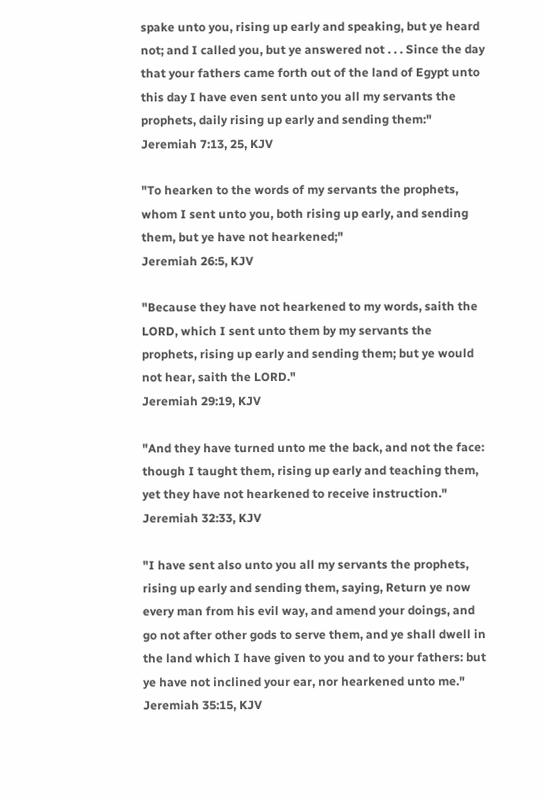spake unto you, rising up early and speaking, but ye heard not; and I called you, but ye answered not . . . Since the day that your fathers came forth out of the land of Egypt unto this day I have even sent unto you all my servants the prophets, daily rising up early and sending them:"
Jeremiah 7:13, 25, KJV

"To hearken to the words of my servants the prophets, whom I sent unto you, both rising up early, and sending them, but ye have not hearkened;"
Jeremiah 26:5, KJV

"Because they have not hearkened to my words, saith the LORD, which I sent unto them by my servants the prophets, rising up early and sending them; but ye would not hear, saith the LORD."
Jeremiah 29:19, KJV

"And they have turned unto me the back, and not the face: though I taught them, rising up early and teaching them, yet they have not hearkened to receive instruction."
Jeremiah 32:33, KJV

"I have sent also unto you all my servants the prophets, rising up early and sending them, saying, Return ye now every man from his evil way, and amend your doings, and go not after other gods to serve them, and ye shall dwell in the land which I have given to you and to your fathers: but ye have not inclined your ear, nor hearkened unto me."
Jeremiah 35:15, KJV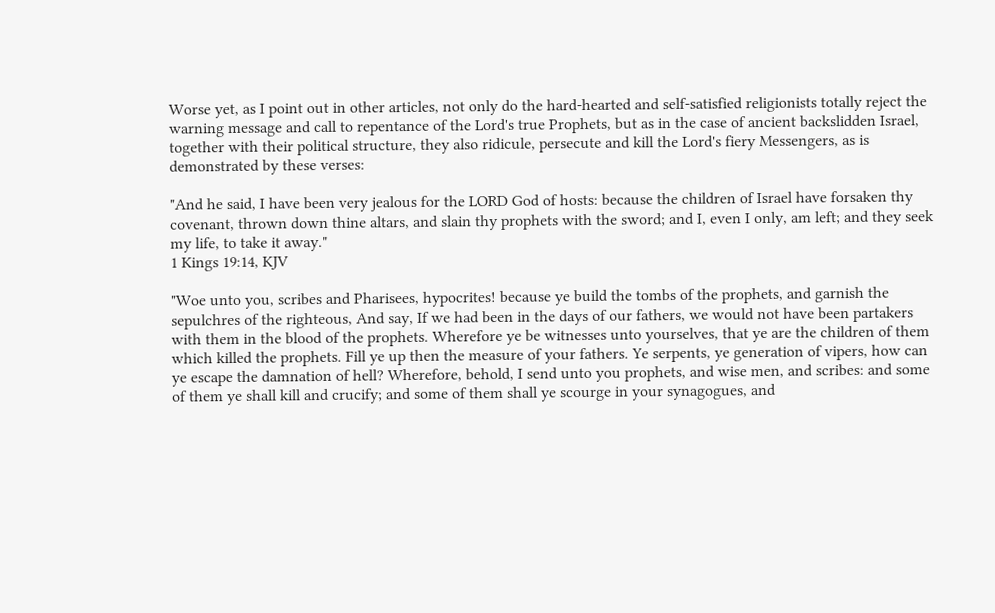Worse yet, as I point out in other articles, not only do the hard-hearted and self-satisfied religionists totally reject the warning message and call to repentance of the Lord's true Prophets, but as in the case of ancient backslidden Israel, together with their political structure, they also ridicule, persecute and kill the Lord's fiery Messengers, as is demonstrated by these verses:

"And he said, I have been very jealous for the LORD God of hosts: because the children of Israel have forsaken thy covenant, thrown down thine altars, and slain thy prophets with the sword; and I, even I only, am left; and they seek my life, to take it away."
1 Kings 19:14, KJV

"Woe unto you, scribes and Pharisees, hypocrites! because ye build the tombs of the prophets, and garnish the sepulchres of the righteous, And say, If we had been in the days of our fathers, we would not have been partakers with them in the blood of the prophets. Wherefore ye be witnesses unto yourselves, that ye are the children of them which killed the prophets. Fill ye up then the measure of your fathers. Ye serpents, ye generation of vipers, how can ye escape the damnation of hell? Wherefore, behold, I send unto you prophets, and wise men, and scribes: and some of them ye shall kill and crucify; and some of them shall ye scourge in your synagogues, and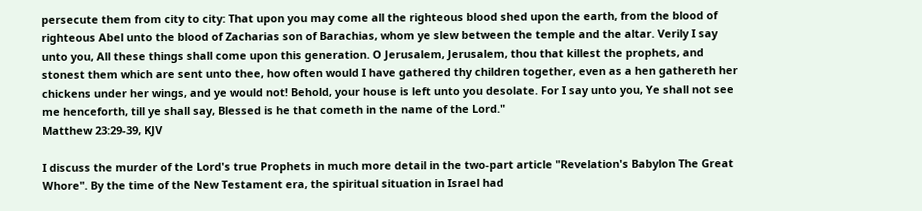persecute them from city to city: That upon you may come all the righteous blood shed upon the earth, from the blood of righteous Abel unto the blood of Zacharias son of Barachias, whom ye slew between the temple and the altar. Verily I say unto you, All these things shall come upon this generation. O Jerusalem, Jerusalem, thou that killest the prophets, and stonest them which are sent unto thee, how often would I have gathered thy children together, even as a hen gathereth her chickens under her wings, and ye would not! Behold, your house is left unto you desolate. For I say unto you, Ye shall not see me henceforth, till ye shall say, Blessed is he that cometh in the name of the Lord."
Matthew 23:29-39, KJV

I discuss the murder of the Lord's true Prophets in much more detail in the two-part article "Revelation's Babylon The Great Whore". By the time of the New Testament era, the spiritual situation in Israel had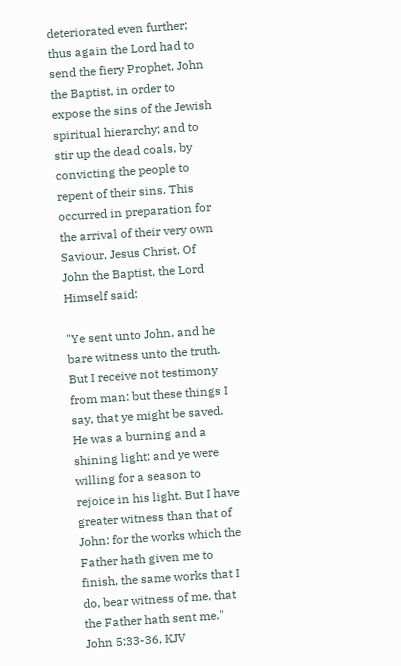deteriorated even further; thus again the Lord had to send the fiery Prophet, John the Baptist, in order to expose the sins of the Jewish spiritual hierarchy; and to stir up the dead coals, by convicting the people to repent of their sins. This occurred in preparation for the arrival of their very own Saviour, Jesus Christ. Of John the Baptist, the Lord Himself said:

"Ye sent unto John, and he bare witness unto the truth. But I receive not testimony from man: but these things I say, that ye might be saved. He was a burning and a shining light: and ye were willing for a season to rejoice in his light. But I have greater witness than that of John: for the works which the Father hath given me to finish, the same works that I do, bear witness of me, that the Father hath sent me."
John 5:33-36, KJV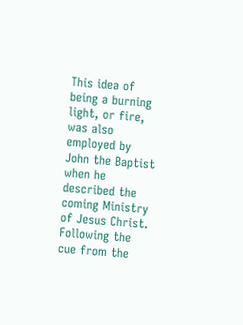This idea of being a burning light, or fire, was also employed by John the Baptist when he described the coming Ministry of Jesus Christ. Following the cue from the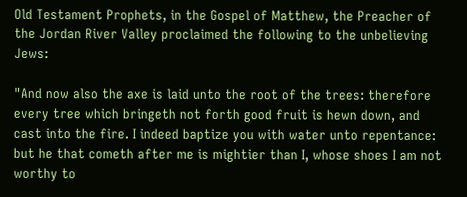Old Testament Prophets, in the Gospel of Matthew, the Preacher of the Jordan River Valley proclaimed the following to the unbelieving Jews:

"And now also the axe is laid unto the root of the trees: therefore every tree which bringeth not forth good fruit is hewn down, and cast into the fire. I indeed baptize you with water unto repentance: but he that cometh after me is mightier than I, whose shoes I am not worthy to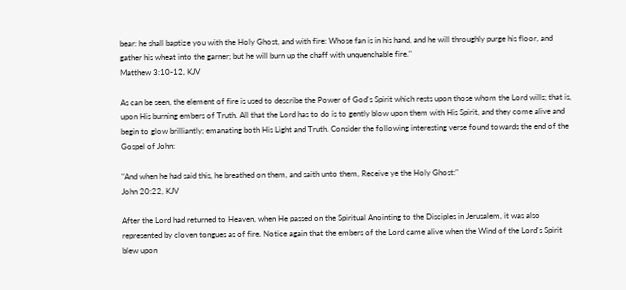bear: he shall baptize you with the Holy Ghost, and with fire: Whose fan is in his hand, and he will throughly purge his floor, and gather his wheat into the garner; but he will burn up the chaff with unquenchable fire."
Matthew 3:10-12, KJV

As can be seen, the element of fire is used to describe the Power of God's Spirit which rests upon those whom the Lord wills; that is, upon His burning embers of Truth. All that the Lord has to do is to gently blow upon them with His Spirit, and they come alive and begin to glow brilliantly; emanating both His Light and Truth. Consider the following interesting verse found towards the end of the Gospel of John:

"And when he had said this, he breathed on them, and saith unto them, Receive ye the Holy Ghost:"
John 20:22, KJV

After the Lord had returned to Heaven, when He passed on the Spiritual Anointing to the Disciples in Jerusalem, it was also represented by cloven tongues as of fire. Notice again that the embers of the Lord came alive when the Wind of the Lord's Spirit blew upon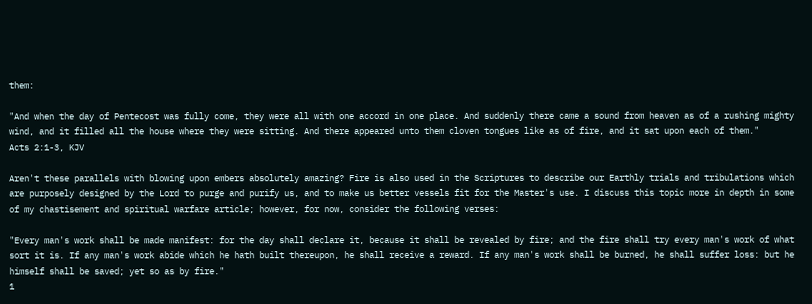them:

"And when the day of Pentecost was fully come, they were all with one accord in one place. And suddenly there came a sound from heaven as of a rushing mighty wind, and it filled all the house where they were sitting. And there appeared unto them cloven tongues like as of fire, and it sat upon each of them."
Acts 2:1-3, KJV

Aren't these parallels with blowing upon embers absolutely amazing? Fire is also used in the Scriptures to describe our Earthly trials and tribulations which are purposely designed by the Lord to purge and purify us, and to make us better vessels fit for the Master's use. I discuss this topic more in depth in some of my chastisement and spiritual warfare article; however, for now, consider the following verses:

"Every man's work shall be made manifest: for the day shall declare it, because it shall be revealed by fire; and the fire shall try every man's work of what sort it is. If any man's work abide which he hath built thereupon, he shall receive a reward. If any man's work shall be burned, he shall suffer loss: but he himself shall be saved; yet so as by fire."
1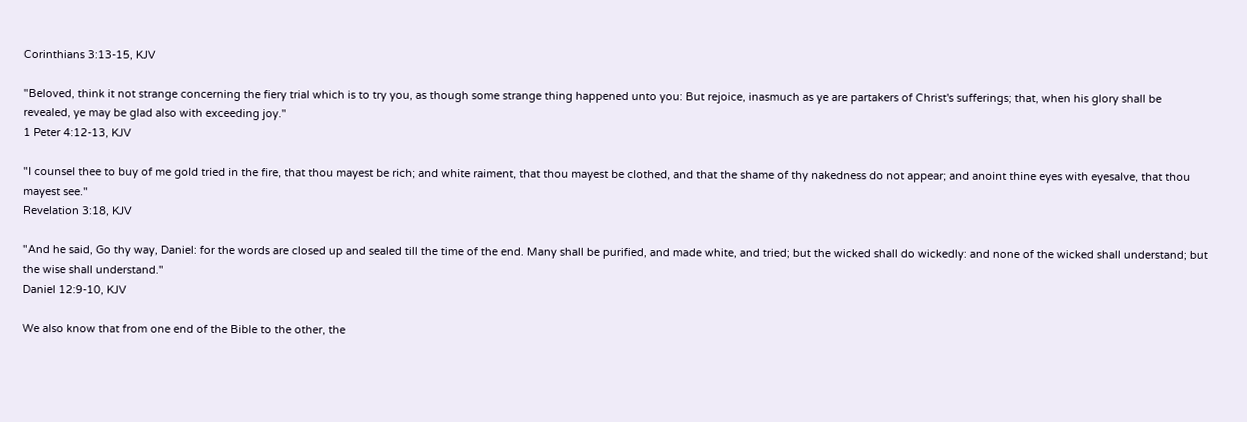Corinthians 3:13-15, KJV

"Beloved, think it not strange concerning the fiery trial which is to try you, as though some strange thing happened unto you: But rejoice, inasmuch as ye are partakers of Christ's sufferings; that, when his glory shall be revealed, ye may be glad also with exceeding joy."
1 Peter 4:12-13, KJV

"I counsel thee to buy of me gold tried in the fire, that thou mayest be rich; and white raiment, that thou mayest be clothed, and that the shame of thy nakedness do not appear; and anoint thine eyes with eyesalve, that thou mayest see."
Revelation 3:18, KJV

"And he said, Go thy way, Daniel: for the words are closed up and sealed till the time of the end. Many shall be purified, and made white, and tried; but the wicked shall do wickedly: and none of the wicked shall understand; but the wise shall understand."
Daniel 12:9-10, KJV

We also know that from one end of the Bible to the other, the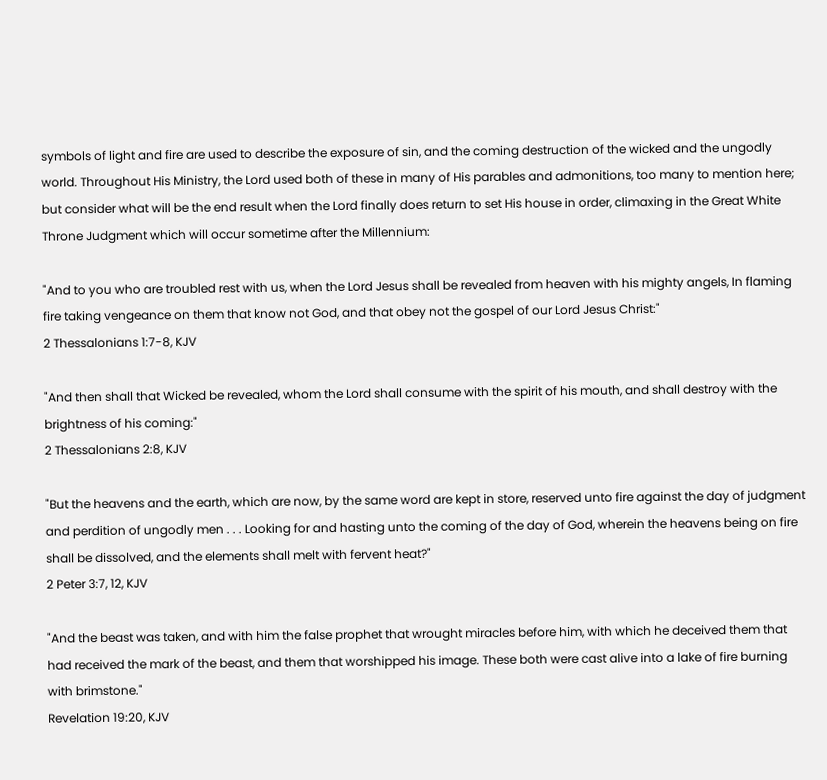symbols of light and fire are used to describe the exposure of sin, and the coming destruction of the wicked and the ungodly world. Throughout His Ministry, the Lord used both of these in many of His parables and admonitions, too many to mention here; but consider what will be the end result when the Lord finally does return to set His house in order, climaxing in the Great White Throne Judgment which will occur sometime after the Millennium:

"And to you who are troubled rest with us, when the Lord Jesus shall be revealed from heaven with his mighty angels, In flaming fire taking vengeance on them that know not God, and that obey not the gospel of our Lord Jesus Christ:"
2 Thessalonians 1:7-8, KJV

"And then shall that Wicked be revealed, whom the Lord shall consume with the spirit of his mouth, and shall destroy with the brightness of his coming:"
2 Thessalonians 2:8, KJV

"But the heavens and the earth, which are now, by the same word are kept in store, reserved unto fire against the day of judgment and perdition of ungodly men . . . Looking for and hasting unto the coming of the day of God, wherein the heavens being on fire shall be dissolved, and the elements shall melt with fervent heat?"
2 Peter 3:7, 12, KJV

"And the beast was taken, and with him the false prophet that wrought miracles before him, with which he deceived them that had received the mark of the beast, and them that worshipped his image. These both were cast alive into a lake of fire burning with brimstone."
Revelation 19:20, KJV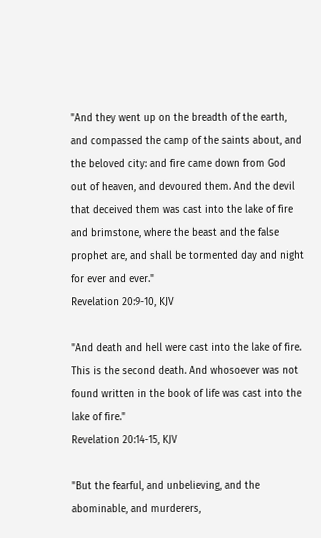"And they went up on the breadth of the earth, and compassed the camp of the saints about, and the beloved city: and fire came down from God out of heaven, and devoured them. And the devil that deceived them was cast into the lake of fire and brimstone, where the beast and the false prophet are, and shall be tormented day and night for ever and ever."
Revelation 20:9-10, KJV

"And death and hell were cast into the lake of fire. This is the second death. And whosoever was not found written in the book of life was cast into the lake of fire."
Revelation 20:14-15, KJV

"But the fearful, and unbelieving, and the abominable, and murderers,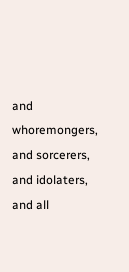and whoremongers, and sorcerers, and idolaters, and all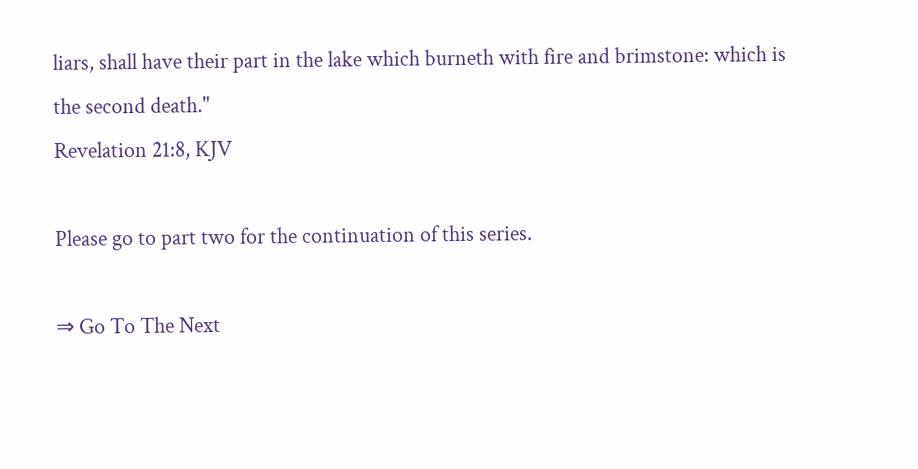liars, shall have their part in the lake which burneth with fire and brimstone: which is the second death."
Revelation 21:8, KJV

Please go to part two for the continuation of this series.

⇒ Go To The Next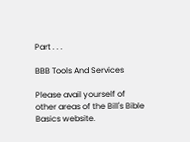Part . . .

BBB Tools And Services

Please avail yourself of other areas of the Bill's Bible Basics website.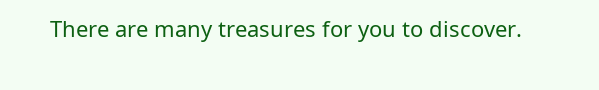There are many treasures for you to discover.